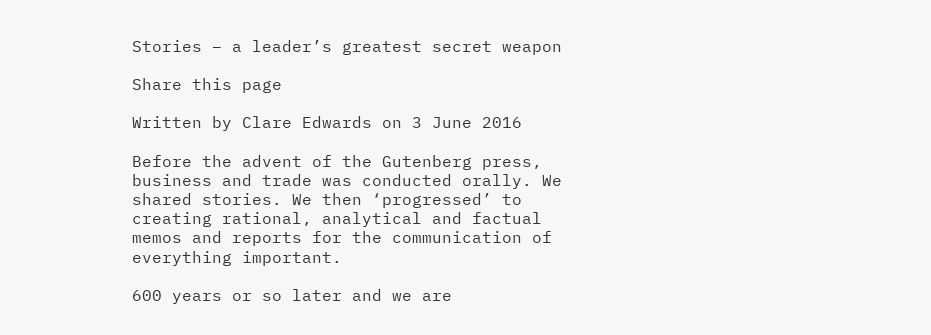Stories – a leader’s greatest secret weapon

Share this page

Written by Clare Edwards on 3 June 2016

Before the advent of the Gutenberg press, business and trade was conducted orally. We shared stories. We then ‘progressed’ to creating rational, analytical and factual memos and reports for the communication of everything important.

600 years or so later and we are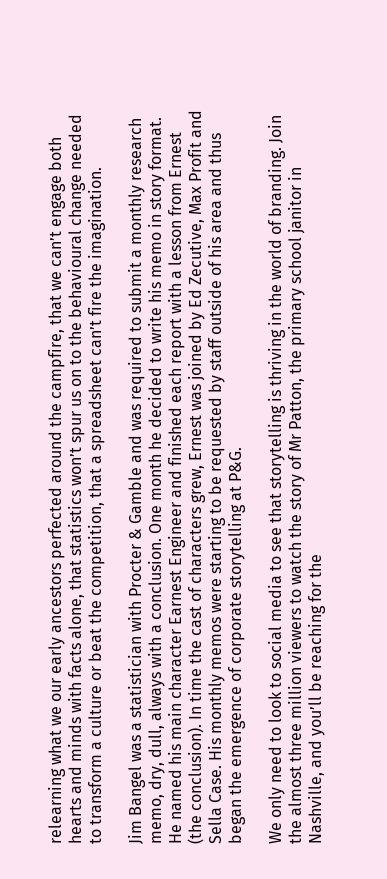relearning what we our early ancestors perfected around the campfire, that we can’t engage both hearts and minds with facts alone, that statistics won’t spur us on to the behavioural change needed to transform a culture or beat the competition, that a spreadsheet can’t fire the imagination.

Jim Bangel was a statistician with Procter & Gamble and was required to submit a monthly research memo, dry, dull, always with a conclusion. One month he decided to write his memo in story format. He named his main character Earnest Engineer and finished each report with a lesson from Ernest (the conclusion). In time the cast of characters grew, Ernest was joined by Ed Zecutive, Max Profit and Sella Case. His monthly memos were starting to be requested by staff outside of his area and thus began the emergence of corporate storytelling at P&G.

We only need to look to social media to see that storytelling is thriving in the world of branding. Join the almost three million viewers to watch the story of Mr Patton, the primary school janitor in Nashville, and you’ll be reaching for the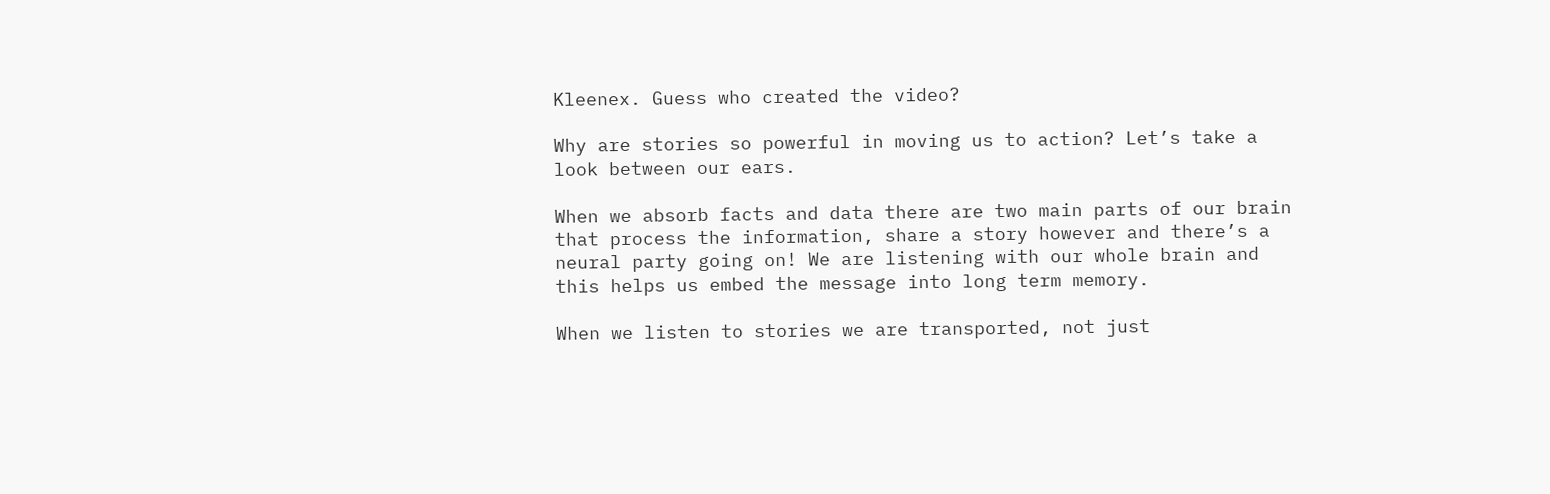Kleenex. Guess who created the video?

Why are stories so powerful in moving us to action? Let’s take a look between our ears.

When we absorb facts and data there are two main parts of our brain that process the information, share a story however and there’s a neural party going on! We are listening with our whole brain and this helps us embed the message into long term memory.

When we listen to stories we are transported, not just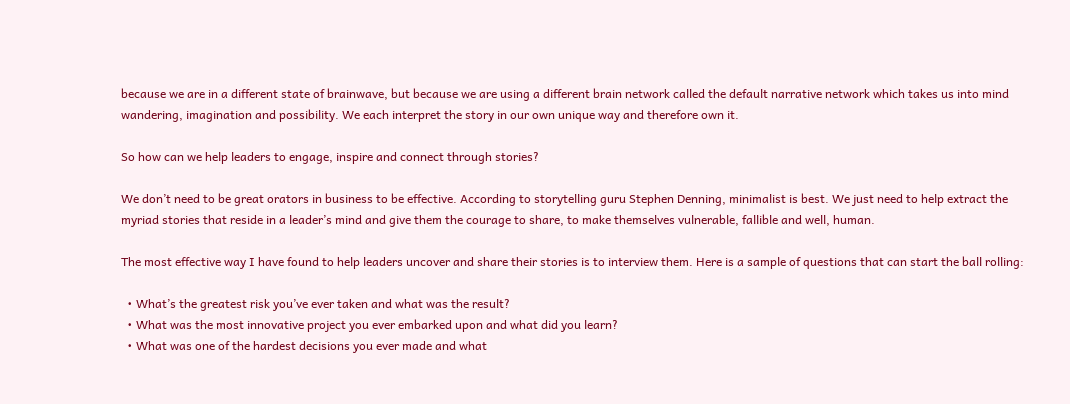because we are in a different state of brainwave, but because we are using a different brain network called the default narrative network which takes us into mind wandering, imagination and possibility. We each interpret the story in our own unique way and therefore own it.

So how can we help leaders to engage, inspire and connect through stories?

We don’t need to be great orators in business to be effective. According to storytelling guru Stephen Denning, minimalist is best. We just need to help extract the myriad stories that reside in a leader’s mind and give them the courage to share, to make themselves vulnerable, fallible and well, human.

The most effective way I have found to help leaders uncover and share their stories is to interview them. Here is a sample of questions that can start the ball rolling:

  • What’s the greatest risk you’ve ever taken and what was the result?
  • What was the most innovative project you ever embarked upon and what did you learn?
  • What was one of the hardest decisions you ever made and what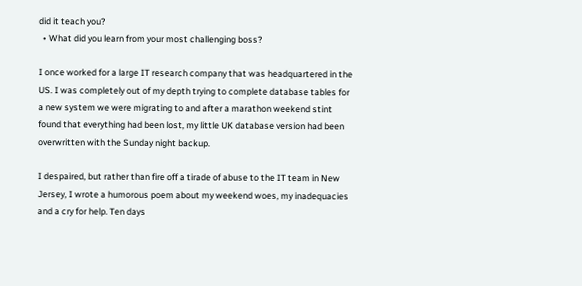did it teach you?
  • What did you learn from your most challenging boss?

I once worked for a large IT research company that was headquartered in the US. I was completely out of my depth trying to complete database tables for a new system we were migrating to and after a marathon weekend stint found that everything had been lost, my little UK database version had been overwritten with the Sunday night backup.

I despaired, but rather than fire off a tirade of abuse to the IT team in New Jersey, I wrote a humorous poem about my weekend woes, my inadequacies and a cry for help. Ten days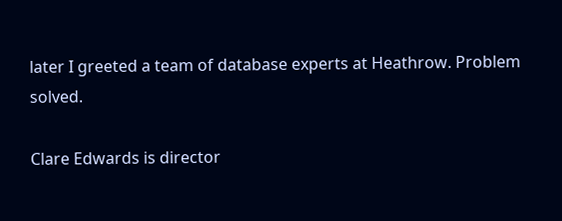later I greeted a team of database experts at Heathrow. Problem solved.

Clare Edwards is director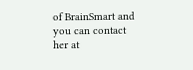of BrainSmart and you can contact her at